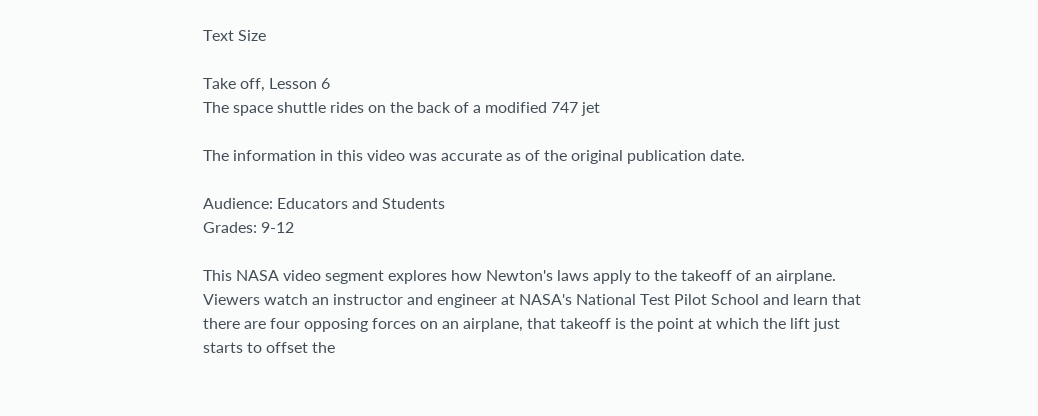Text Size

Take off, Lesson 6
The space shuttle rides on the back of a modified 747 jet

The information in this video was accurate as of the original publication date.

Audience: Educators and Students
Grades: 9-12

This NASA video segment explores how Newton's laws apply to the takeoff of an airplane. Viewers watch an instructor and engineer at NASA's National Test Pilot School and learn that there are four opposing forces on an airplane, that takeoff is the point at which the lift just starts to offset the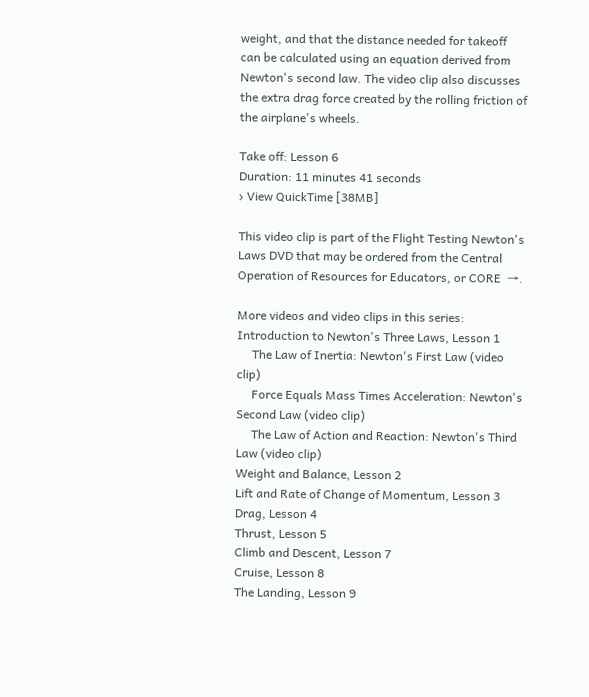weight, and that the distance needed for takeoff can be calculated using an equation derived from Newton's second law. The video clip also discusses the extra drag force created by the rolling friction of the airplane's wheels.

Take off: Lesson 6
Duration: 11 minutes 41 seconds
› View QuickTime [38MB]

This video clip is part of the Flight Testing Newton's Laws DVD that may be ordered from the Central Operation of Resources for Educators, or CORE  →.

More videos and video clips in this series:
Introduction to Newton's Three Laws, Lesson 1
     The Law of Inertia: Newton's First Law (video clip)
     Force Equals Mass Times Acceleration: Newton's Second Law (video clip)
     The Law of Action and Reaction: Newton's Third Law (video clip)
Weight and Balance, Lesson 2
Lift and Rate of Change of Momentum, Lesson 3
Drag, Lesson 4
Thrust, Lesson 5
Climb and Descent, Lesson 7
Cruise, Lesson 8
The Landing, Lesson 9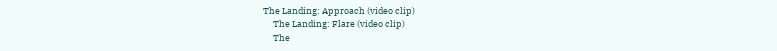The Landing: Approach (video clip)
     The Landing: Flare (video clip)
     The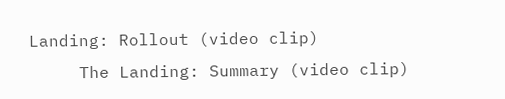Landing: Rollout (video clip)
     The Landing: Summary (video clip)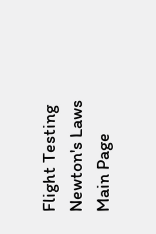Flight Testing Newton's Laws Main Page